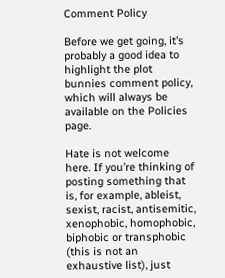Comment Policy

Before we get going, it’s probably a good idea to highlight the plot bunnies comment policy, which will always be available on the Policies page.

Hate is not welcome here. If you’re thinking of posting something that is, for example, ableist, sexist, racist, antisemitic, xenophobic, homophobic, biphobic or transphobic (this is not an exhaustive list), just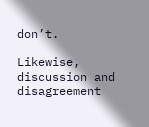don’t.

Likewise, discussion and disagreement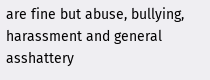are fine but abuse, bullying, harassment and general asshattery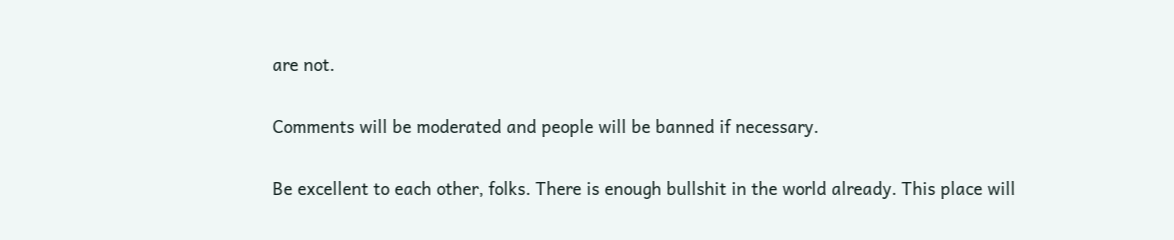are not.

Comments will be moderated and people will be banned if necessary.

Be excellent to each other, folks. There is enough bullshit in the world already. This place will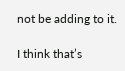not be adding to it.

I think that’s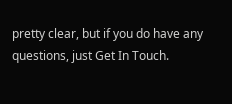pretty clear, but if you do have any questions, just Get In Touch.